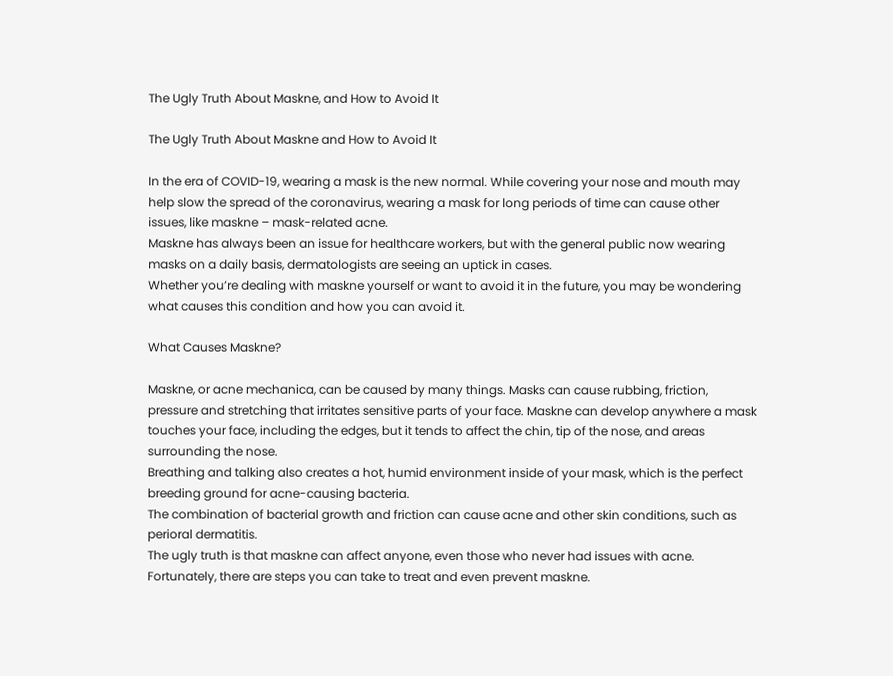The Ugly Truth About Maskne, and How to Avoid It

The Ugly Truth About Maskne and How to Avoid It

In the era of COVID-19, wearing a mask is the new normal. While covering your nose and mouth may help slow the spread of the coronavirus, wearing a mask for long periods of time can cause other issues, like maskne – mask-related acne.
Maskne has always been an issue for healthcare workers, but with the general public now wearing masks on a daily basis, dermatologists are seeing an uptick in cases.
Whether you’re dealing with maskne yourself or want to avoid it in the future, you may be wondering what causes this condition and how you can avoid it.

What Causes Maskne?

Maskne, or acne mechanica, can be caused by many things. Masks can cause rubbing, friction, pressure and stretching that irritates sensitive parts of your face. Maskne can develop anywhere a mask touches your face, including the edges, but it tends to affect the chin, tip of the nose, and areas surrounding the nose.
Breathing and talking also creates a hot, humid environment inside of your mask, which is the perfect breeding ground for acne-causing bacteria.
The combination of bacterial growth and friction can cause acne and other skin conditions, such as perioral dermatitis.
The ugly truth is that maskne can affect anyone, even those who never had issues with acne. Fortunately, there are steps you can take to treat and even prevent maskne.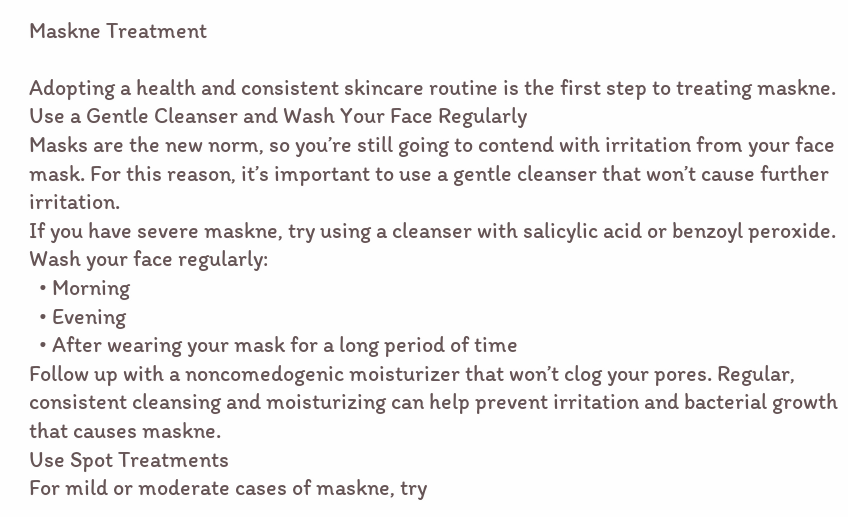Maskne Treatment

Adopting a health and consistent skincare routine is the first step to treating maskne.
Use a Gentle Cleanser and Wash Your Face Regularly
Masks are the new norm, so you’re still going to contend with irritation from your face mask. For this reason, it’s important to use a gentle cleanser that won’t cause further irritation.
If you have severe maskne, try using a cleanser with salicylic acid or benzoyl peroxide.
Wash your face regularly:
  • Morning
  • Evening
  • After wearing your mask for a long period of time
Follow up with a noncomedogenic moisturizer that won’t clog your pores. Regular, consistent cleansing and moisturizing can help prevent irritation and bacterial growth that causes maskne.
Use Spot Treatments
For mild or moderate cases of maskne, try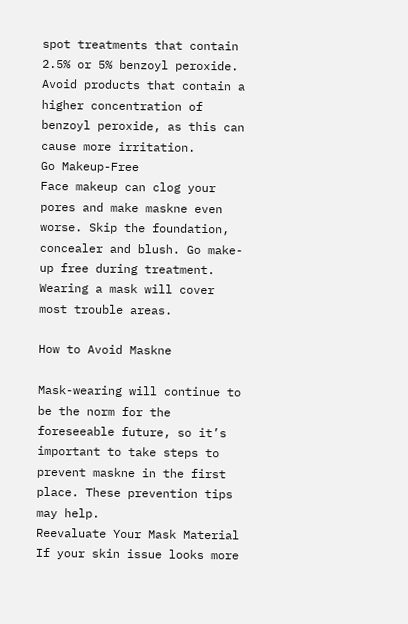spot treatments that contain 2.5% or 5% benzoyl peroxide. Avoid products that contain a higher concentration of benzoyl peroxide, as this can cause more irritation.
Go Makeup-Free
Face makeup can clog your pores and make maskne even worse. Skip the foundation, concealer and blush. Go make-up free during treatment. Wearing a mask will cover most trouble areas.

How to Avoid Maskne

Mask-wearing will continue to be the norm for the foreseeable future, so it’s important to take steps to prevent maskne in the first place. These prevention tips may help.
Reevaluate Your Mask Material
If your skin issue looks more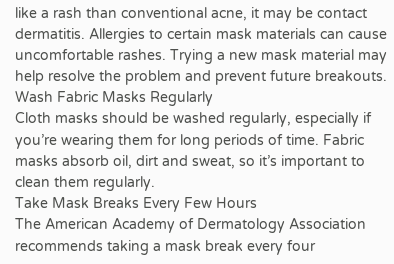like a rash than conventional acne, it may be contact dermatitis. Allergies to certain mask materials can cause uncomfortable rashes. Trying a new mask material may help resolve the problem and prevent future breakouts.
Wash Fabric Masks Regularly
Cloth masks should be washed regularly, especially if you’re wearing them for long periods of time. Fabric masks absorb oil, dirt and sweat, so it’s important to clean them regularly.
Take Mask Breaks Every Few Hours
The American Academy of Dermatology Association recommends taking a mask break every four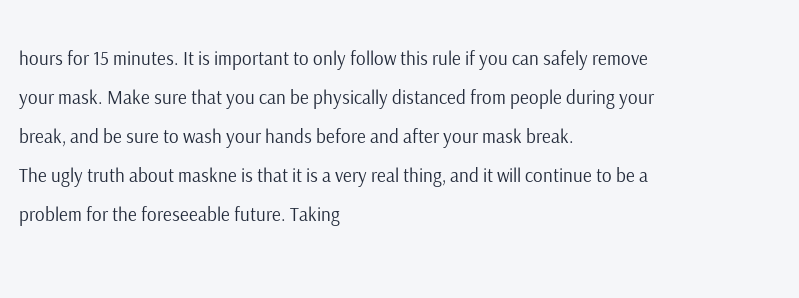hours for 15 minutes. It is important to only follow this rule if you can safely remove your mask. Make sure that you can be physically distanced from people during your break, and be sure to wash your hands before and after your mask break.
The ugly truth about maskne is that it is a very real thing, and it will continue to be a problem for the foreseeable future. Taking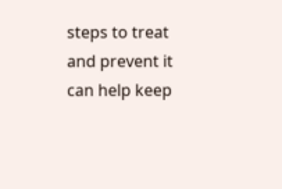steps to treat and prevent it can help keep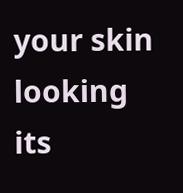your skin looking its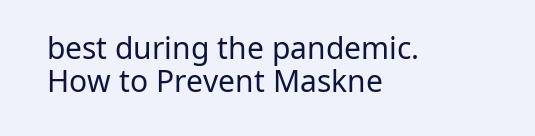best during the pandemic.
How to Prevent Maskne